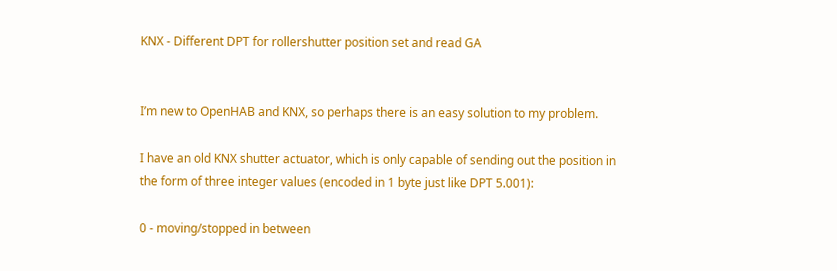KNX - Different DPT for rollershutter position set and read GA


I’m new to OpenHAB and KNX, so perhaps there is an easy solution to my problem.

I have an old KNX shutter actuator, which is only capable of sending out the position in the form of three integer values (encoded in 1 byte just like DPT 5.001):

0 - moving/stopped in between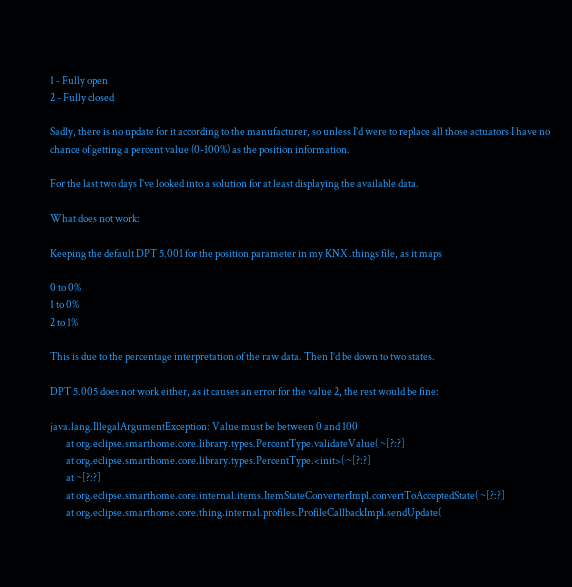1 - Fully open
2 - Fully closed

Sadly, there is no update for it according to the manufacturer, so unless I’d were to replace all those actuators I have no chance of getting a percent value (0-100%) as the position information.

For the last two days I’ve looked into a solution for at least displaying the available data.

What does not work:

Keeping the default DPT 5.001 for the position parameter in my KNX .things file, as it maps

0 to 0%
1 to 0%
2 to 1%

This is due to the percentage interpretation of the raw data. Then I’d be down to two states.

DPT 5.005 does not work either, as it causes an error for the value 2, the rest would be fine:

java.lang.IllegalArgumentException: Value must be between 0 and 100
        at org.eclipse.smarthome.core.library.types.PercentType.validateValue( ~[?:?]
        at org.eclipse.smarthome.core.library.types.PercentType.<init>( ~[?:?]
        at ~[?:?]
        at org.eclipse.smarthome.core.internal.items.ItemStateConverterImpl.convertToAcceptedState( ~[?:?]
        at org.eclipse.smarthome.core.thing.internal.profiles.ProfileCallbackImpl.sendUpdate(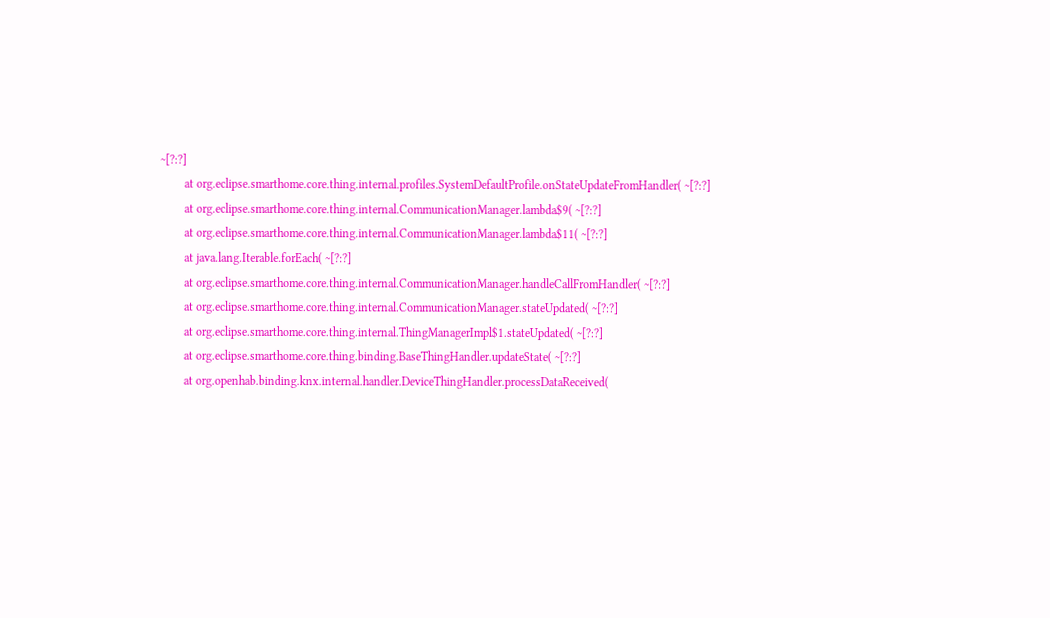~[?:?]
        at org.eclipse.smarthome.core.thing.internal.profiles.SystemDefaultProfile.onStateUpdateFromHandler( ~[?:?]
        at org.eclipse.smarthome.core.thing.internal.CommunicationManager.lambda$9( ~[?:?]
        at org.eclipse.smarthome.core.thing.internal.CommunicationManager.lambda$11( ~[?:?]
        at java.lang.Iterable.forEach( ~[?:?]
        at org.eclipse.smarthome.core.thing.internal.CommunicationManager.handleCallFromHandler( ~[?:?]
        at org.eclipse.smarthome.core.thing.internal.CommunicationManager.stateUpdated( ~[?:?]
        at org.eclipse.smarthome.core.thing.internal.ThingManagerImpl$1.stateUpdated( ~[?:?]
        at org.eclipse.smarthome.core.thing.binding.BaseThingHandler.updateState( ~[?:?]
        at org.openhab.binding.knx.internal.handler.DeviceThingHandler.processDataReceived(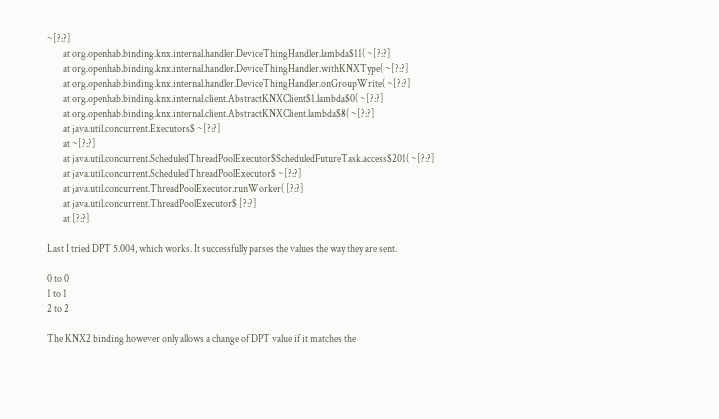~[?:?]
        at org.openhab.binding.knx.internal.handler.DeviceThingHandler.lambda$11( ~[?:?]
        at org.openhab.binding.knx.internal.handler.DeviceThingHandler.withKNXType( ~[?:?]
        at org.openhab.binding.knx.internal.handler.DeviceThingHandler.onGroupWrite( ~[?:?]
        at org.openhab.binding.knx.internal.client.AbstractKNXClient$1.lambda$0( ~[?:?]
        at org.openhab.binding.knx.internal.client.AbstractKNXClient.lambda$8( ~[?:?]
        at java.util.concurrent.Executors$ ~[?:?]
        at ~[?:?]
        at java.util.concurrent.ScheduledThreadPoolExecutor$ScheduledFutureTask.access$201( ~[?:?]
        at java.util.concurrent.ScheduledThreadPoolExecutor$ ~[?:?]
        at java.util.concurrent.ThreadPoolExecutor.runWorker( [?:?]
        at java.util.concurrent.ThreadPoolExecutor$ [?:?]
        at [?:?]

Last I tried DPT 5.004, which works. It successfully parses the values the way they are sent.

0 to 0
1 to 1
2 to 2

The KNX2 binding however only allows a change of DPT value if it matches the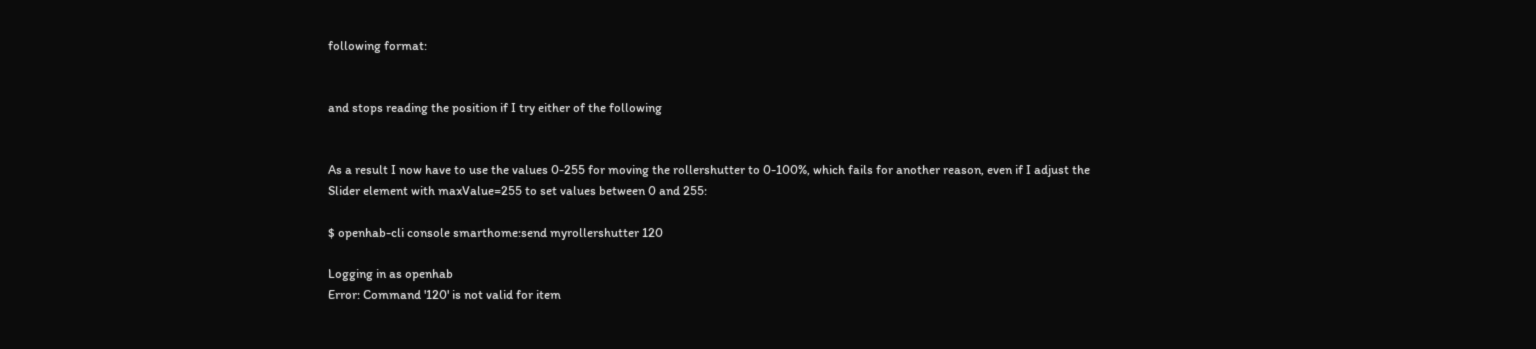following format:


and stops reading the position if I try either of the following


As a result I now have to use the values 0-255 for moving the rollershutter to 0-100%, which fails for another reason, even if I adjust the Slider element with maxValue=255 to set values between 0 and 255:

$ openhab-cli console smarthome:send myrollershutter 120

Logging in as openhab
Error: Command '120' is not valid for item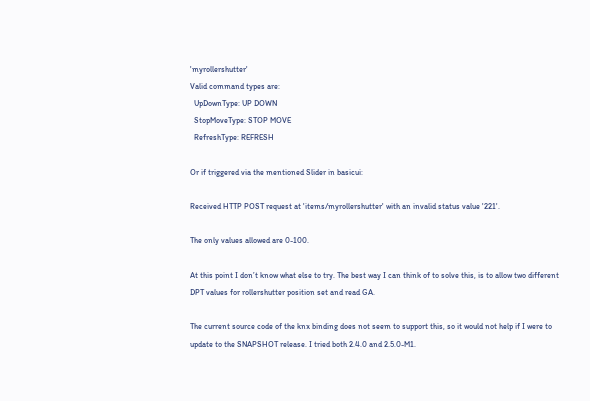'myrollershutter'
Valid command types are:
  UpDownType: UP DOWN
  StopMoveType: STOP MOVE
  RefreshType: REFRESH

Or if triggered via the mentioned Slider in basicui:

Received HTTP POST request at 'items/myrollershutter' with an invalid status value '221'.

The only values allowed are 0-100.

At this point I don’t know what else to try. The best way I can think of to solve this, is to allow two different DPT values for rollershutter position set and read GA.

The current source code of the knx binding does not seem to support this, so it would not help if I were to update to the SNAPSHOT release. I tried both 2.4.0 and 2.5.0-M1.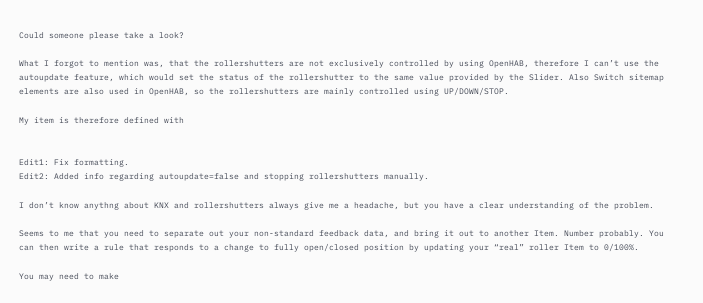Could someone please take a look?

What I forgot to mention was, that the rollershutters are not exclusively controlled by using OpenHAB, therefore I can’t use the autoupdate feature, which would set the status of the rollershutter to the same value provided by the Slider. Also Switch sitemap elements are also used in OpenHAB, so the rollershutters are mainly controlled using UP/DOWN/STOP.

My item is therefore defined with


Edit1: Fix formatting.
Edit2: Added info regarding autoupdate=false and stopping rollershutters manually.

I don’t know anythng about KNX and rollershutters always give me a headache, but you have a clear understanding of the problem.

Seems to me that you need to separate out your non-standard feedback data, and bring it out to another Item. Number probably. You can then write a rule that responds to a change to fully open/closed position by updating your “real” roller Item to 0/100%.

You may need to make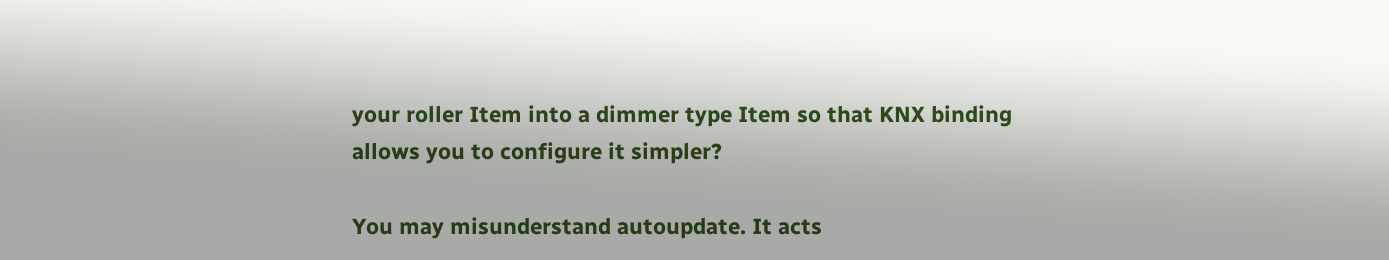your roller Item into a dimmer type Item so that KNX binding allows you to configure it simpler?

You may misunderstand autoupdate. It acts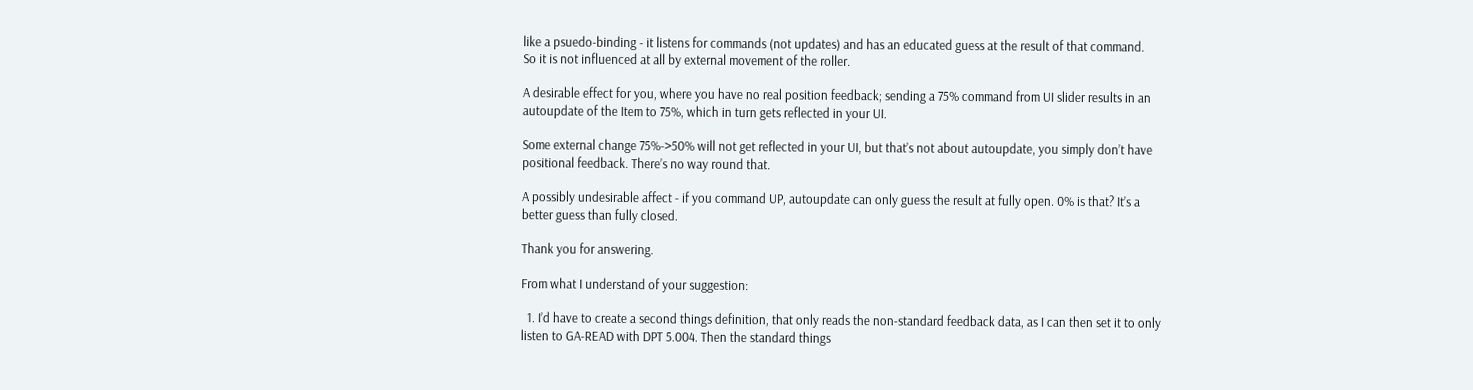like a psuedo-binding - it listens for commands (not updates) and has an educated guess at the result of that command.
So it is not influenced at all by external movement of the roller.

A desirable effect for you, where you have no real position feedback; sending a 75% command from UI slider results in an autoupdate of the Item to 75%, which in turn gets reflected in your UI.

Some external change 75%->50% will not get reflected in your UI, but that’s not about autoupdate, you simply don’t have positional feedback. There’s no way round that.

A possibly undesirable affect - if you command UP, autoupdate can only guess the result at fully open. 0% is that? It’s a better guess than fully closed.

Thank you for answering.

From what I understand of your suggestion:

  1. I’d have to create a second things definition, that only reads the non-standard feedback data, as I can then set it to only listen to GA-READ with DPT 5.004. Then the standard things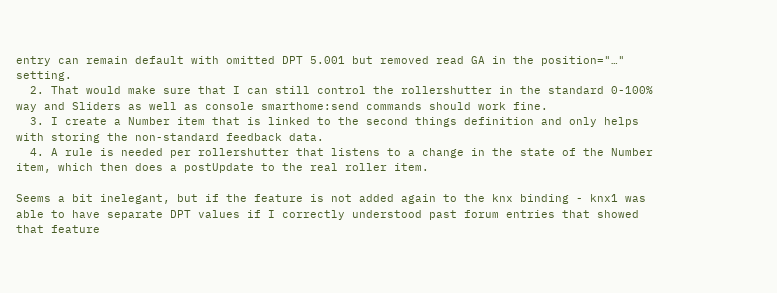entry can remain default with omitted DPT 5.001 but removed read GA in the position="…" setting.
  2. That would make sure that I can still control the rollershutter in the standard 0-100% way and Sliders as well as console smarthome:send commands should work fine.
  3. I create a Number item that is linked to the second things definition and only helps with storing the non-standard feedback data.
  4. A rule is needed per rollershutter that listens to a change in the state of the Number item, which then does a postUpdate to the real roller item.

Seems a bit inelegant, but if the feature is not added again to the knx binding - knx1 was able to have separate DPT values if I correctly understood past forum entries that showed that feature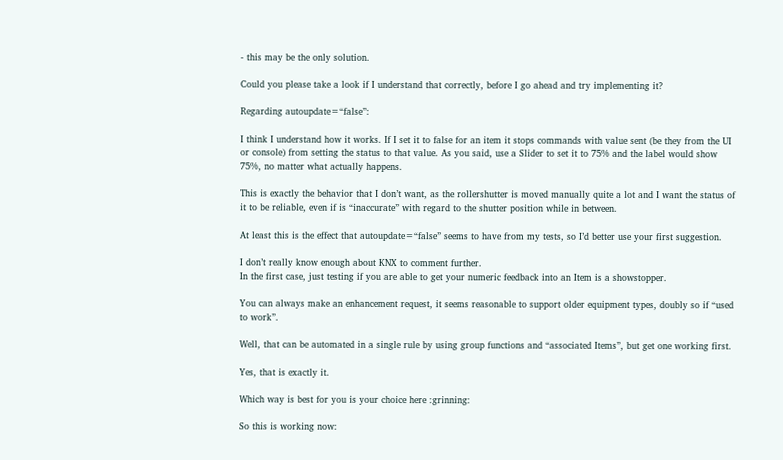- this may be the only solution.

Could you please take a look if I understand that correctly, before I go ahead and try implementing it?

Regarding autoupdate=“false”:

I think I understand how it works. If I set it to false for an item it stops commands with value sent (be they from the UI or console) from setting the status to that value. As you said, use a Slider to set it to 75% and the label would show 75%, no matter what actually happens.

This is exactly the behavior that I don’t want, as the rollershutter is moved manually quite a lot and I want the status of it to be reliable, even if is “inaccurate” with regard to the shutter position while in between.

At least this is the effect that autoupdate=“false” seems to have from my tests, so I’d better use your first suggestion.

I don’t really know enough about KNX to comment further.
In the first case, just testing if you are able to get your numeric feedback into an Item is a showstopper.

You can always make an enhancement request, it seems reasonable to support older equipment types, doubly so if “used to work”.

Well, that can be automated in a single rule by using group functions and “associated Items”, but get one working first.

Yes, that is exactly it.

Which way is best for you is your choice here :grinning:

So this is working now: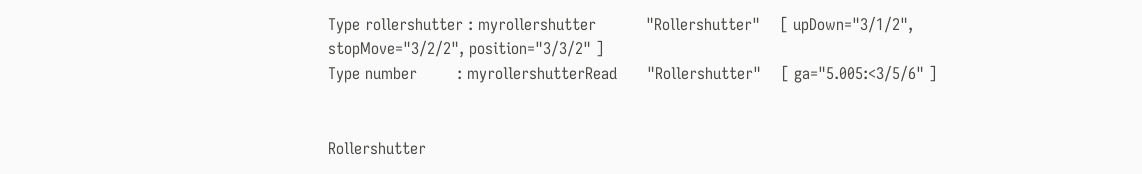Type rollershutter : myrollershutter          "Rollershutter"    [ upDown="3/1/2", stopMove="3/2/2", position="3/3/2" ]
Type number        : myrollershutterRead      "Rollershutter"    [ ga="5.005:<3/5/6" ]


Rollershutter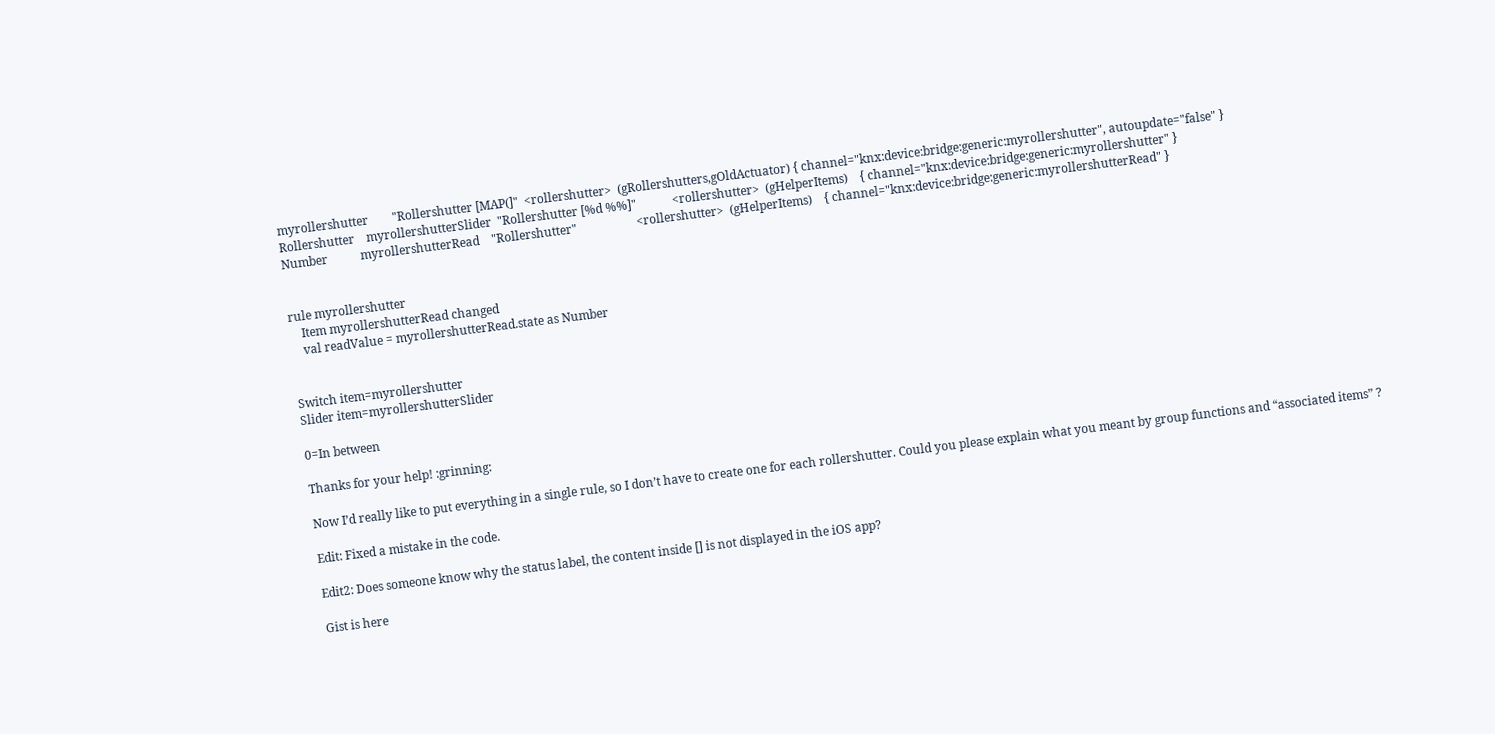myrollershutter        "Rollershutter [MAP(]"  <rollershutter>  (gRollershutters,gOldActuator) { channel="knx:device:bridge:generic:myrollershutter", autoupdate="false" }
Rollershutter    myrollershutterSlider  "Rollershutter [%d %%]"            <rollershutter>  (gHelperItems)    { channel="knx:device:bridge:generic:myrollershutter" }
Number           myrollershutterRead    "Rollershutter"                    <rollershutter>  (gHelperItems)    { channel="knx:device:bridge:generic:myrollershutterRead" }


rule myrollershutter
    Item myrollershutterRead changed
    val readValue = myrollershutterRead.state as Number


Switch item=myrollershutter
Slider item=myrollershutterSlider

0=In between

Thanks for your help! :grinning:

Now I’d really like to put everything in a single rule, so I don’t have to create one for each rollershutter. Could you please explain what you meant by group functions and “associated items” ?

Edit: Fixed a mistake in the code.

Edit2: Does someone know why the status label, the content inside [] is not displayed in the iOS app?

Gist is here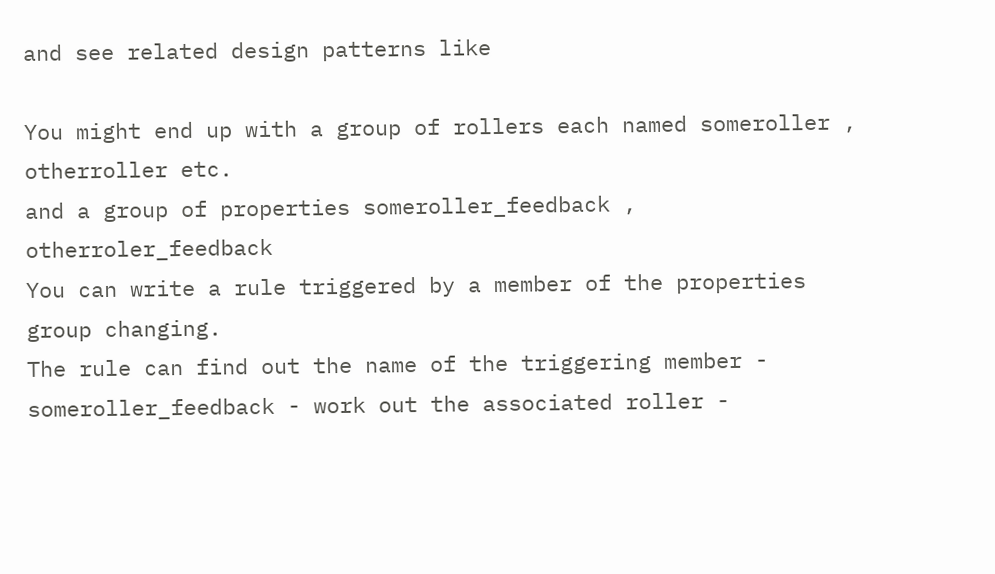and see related design patterns like

You might end up with a group of rollers each named someroller , otherroller etc.
and a group of properties someroller_feedback , otherroler_feedback
You can write a rule triggered by a member of the properties group changing.
The rule can find out the name of the triggering member - someroller_feedback - work out the associated roller -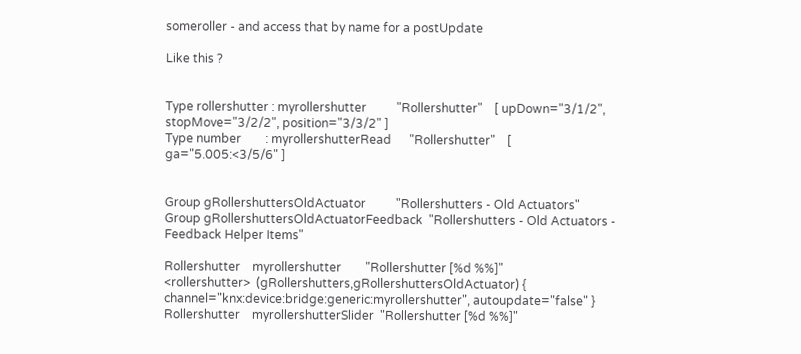someroller - and access that by name for a postUpdate

Like this ?


Type rollershutter : myrollershutter          "Rollershutter"    [ upDown="3/1/2", stopMove="3/2/2", position="3/3/2" ]
Type number        : myrollershutterRead      "Rollershutter"    [ ga="5.005:<3/5/6" ]


Group gRollershuttersOldActuator          "Rollershutters - Old Actuators"
Group gRollershuttersOldActuatorFeedback  "Rollershutters - Old Actuators - Feedback Helper Items"

Rollershutter    myrollershutter        "Rollershutter [%d %%]"            <rollershutter>  (gRollershutters,gRollershuttersOldActuator) { channel="knx:device:bridge:generic:myrollershutter", autoupdate="false" }
Rollershutter    myrollershutterSlider  "Rollershutter [%d %%]"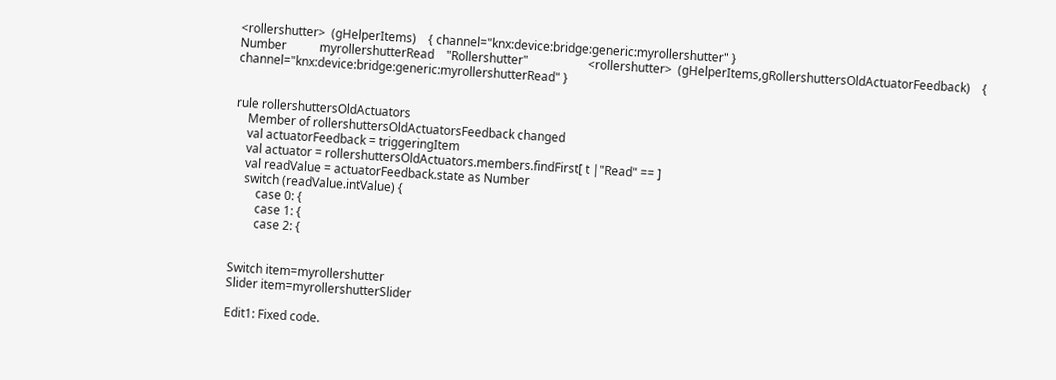<rollershutter>  (gHelperItems)    { channel="knx:device:bridge:generic:myrollershutter" }
Number           myrollershutterRead    "Rollershutter"                    <rollershutter>  (gHelperItems,gRollershuttersOldActuatorFeedback)    { channel="knx:device:bridge:generic:myrollershutterRead" }


rule rollershuttersOldActuators
    Member of rollershuttersOldActuatorsFeedback changed
    val actuatorFeedback = triggeringItem
    val actuator = rollershuttersOldActuators.members.findFirst[ t |"Read" == ]
    val readValue = actuatorFeedback.state as Number
    switch (readValue.intValue) {
        case 0: {
        case 1: {
        case 2: {


Switch item=myrollershutter
Slider item=myrollershutterSlider

Edit1: Fixed code.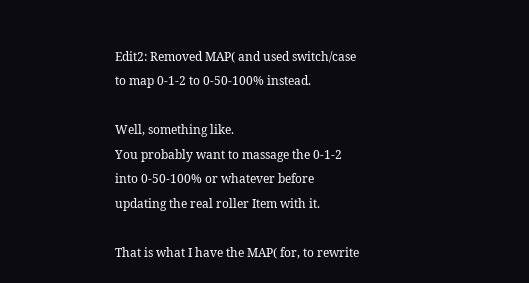Edit2: Removed MAP( and used switch/case to map 0-1-2 to 0-50-100% instead.

Well, something like.
You probably want to massage the 0-1-2 into 0-50-100% or whatever before updating the real roller Item with it.

That is what I have the MAP( for, to rewrite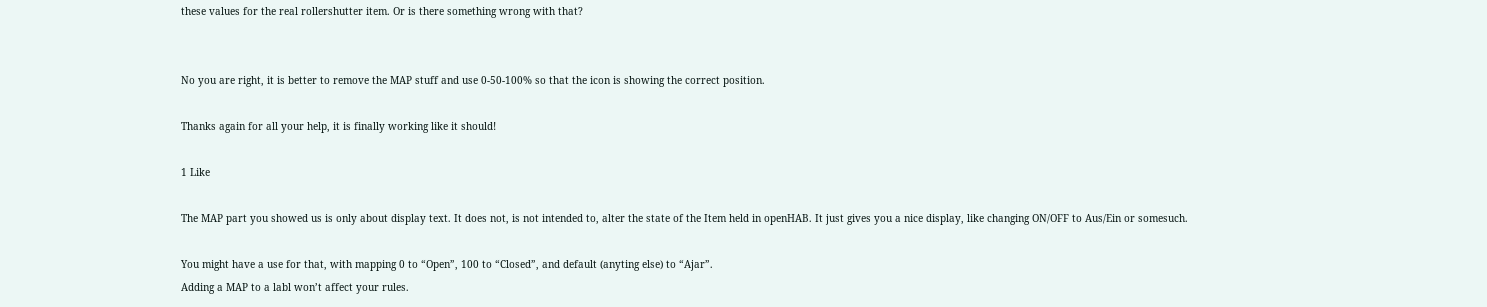these values for the real rollershutter item. Or is there something wrong with that?


No you are right, it is better to remove the MAP stuff and use 0-50-100% so that the icon is showing the correct position.

Thanks again for all your help, it is finally working like it should!

1 Like

The MAP part you showed us is only about display text. It does not, is not intended to, alter the state of the Item held in openHAB. It just gives you a nice display, like changing ON/OFF to Aus/Ein or somesuch.

You might have a use for that, with mapping 0 to “Open”, 100 to “Closed”, and default (anyting else) to “Ajar”.
Adding a MAP to a labl won’t affect your rules.